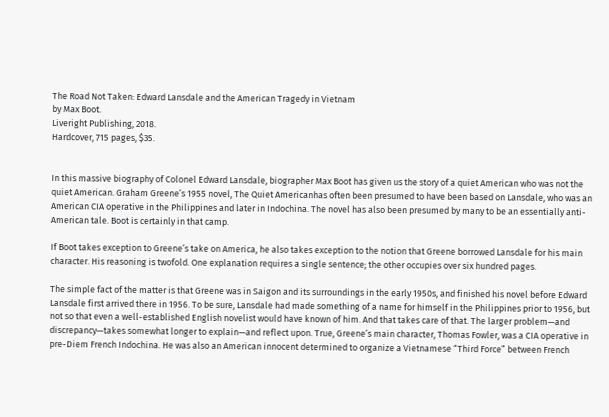The Road Not Taken: Edward Lansdale and the American Tragedy in Vietnam
by Max Boot.
Liveright Publishing, 2018.
Hardcover, 715 pages, $35.


In this massive biography of Colonel Edward Lansdale, biographer Max Boot has given us the story of a quiet American who was not the quiet American. Graham Greene’s 1955 novel, The Quiet Americanhas often been presumed to have been based on Lansdale, who was an American CIA operative in the Philippines and later in Indochina. The novel has also been presumed by many to be an essentially anti-American tale. Boot is certainly in that camp.

If Boot takes exception to Greene’s take on America, he also takes exception to the notion that Greene borrowed Lansdale for his main character. His reasoning is twofold. One explanation requires a single sentence; the other occupies over six hundred pages.

The simple fact of the matter is that Greene was in Saigon and its surroundings in the early 1950s, and finished his novel before Edward Lansdale first arrived there in 1956. To be sure, Lansdale had made something of a name for himself in the Philippines prior to 1956, but not so that even a well-established English novelist would have known of him. And that takes care of that. The larger problem—and discrepancy—takes somewhat longer to explain—and reflect upon. True, Greene’s main character, Thomas Fowler, was a CIA operative in pre-Diem French Indochina. He was also an American innocent determined to organize a Vietnamese “Third Force” between French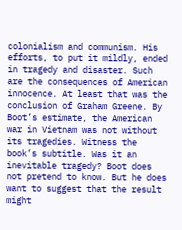colonialism and communism. His efforts, to put it mildly, ended in tragedy and disaster. Such are the consequences of American innocence. At least that was the conclusion of Graham Greene. By Boot’s estimate, the American war in Vietnam was not without its tragedies. Witness the book’s subtitle. Was it an inevitable tragedy? Boot does not pretend to know. But he does want to suggest that the result might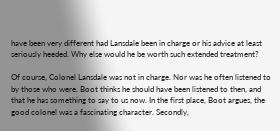have been very different had Lansdale been in charge or his advice at least seriously heeded. Why else would he be worth such extended treatment?

Of course, Colonel Lansdale was not in charge. Nor was he often listened to by those who were. Boot thinks he should have been listened to then, and that he has something to say to us now. In the first place, Boot argues, the good colonel was a fascinating character. Secondly,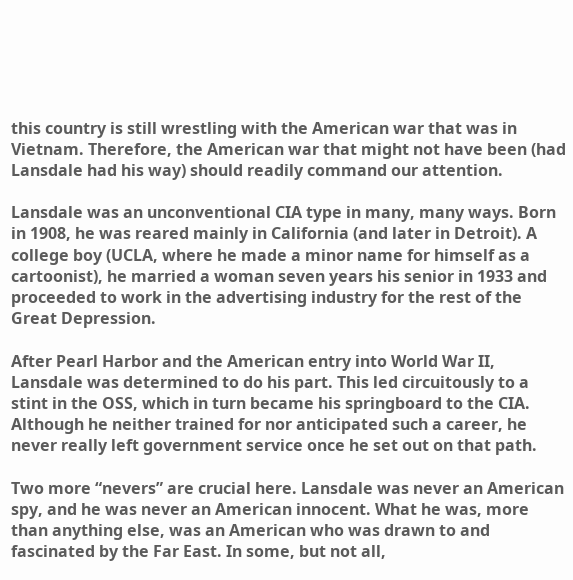this country is still wrestling with the American war that was in Vietnam. Therefore, the American war that might not have been (had Lansdale had his way) should readily command our attention.

Lansdale was an unconventional CIA type in many, many ways. Born in 1908, he was reared mainly in California (and later in Detroit). A college boy (UCLA, where he made a minor name for himself as a cartoonist), he married a woman seven years his senior in 1933 and proceeded to work in the advertising industry for the rest of the Great Depression.

After Pearl Harbor and the American entry into World War II, Lansdale was determined to do his part. This led circuitously to a stint in the OSS, which in turn became his springboard to the CIA. Although he neither trained for nor anticipated such a career, he never really left government service once he set out on that path.

Two more “nevers” are crucial here. Lansdale was never an American spy, and he was never an American innocent. What he was, more than anything else, was an American who was drawn to and fascinated by the Far East. In some, but not all,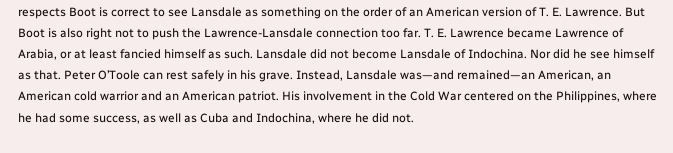respects Boot is correct to see Lansdale as something on the order of an American version of T. E. Lawrence. But Boot is also right not to push the Lawrence-Lansdale connection too far. T. E. Lawrence became Lawrence of Arabia, or at least fancied himself as such. Lansdale did not become Lansdale of Indochina. Nor did he see himself as that. Peter O’Toole can rest safely in his grave. Instead, Lansdale was—and remained—an American, an American cold warrior and an American patriot. His involvement in the Cold War centered on the Philippines, where he had some success, as well as Cuba and Indochina, where he did not.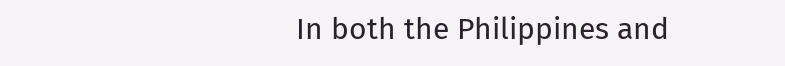In both the Philippines and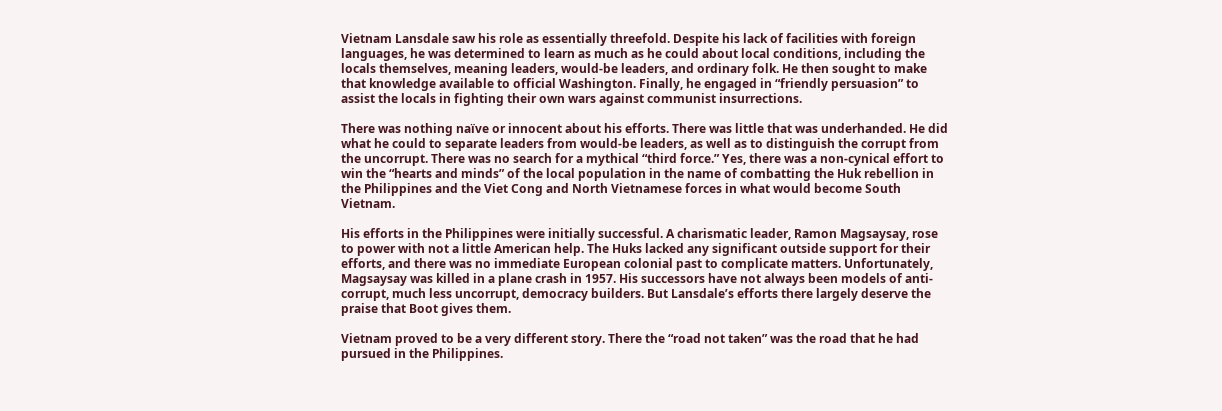Vietnam Lansdale saw his role as essentially threefold. Despite his lack of facilities with foreign languages, he was determined to learn as much as he could about local conditions, including the locals themselves, meaning leaders, would-be leaders, and ordinary folk. He then sought to make that knowledge available to official Washington. Finally, he engaged in “friendly persuasion” to assist the locals in fighting their own wars against communist insurrections.

There was nothing naïve or innocent about his efforts. There was little that was underhanded. He did what he could to separate leaders from would-be leaders, as well as to distinguish the corrupt from the uncorrupt. There was no search for a mythical “third force.” Yes, there was a non-cynical effort to win the “hearts and minds” of the local population in the name of combatting the Huk rebellion in the Philippines and the Viet Cong and North Vietnamese forces in what would become South Vietnam.

His efforts in the Philippines were initially successful. A charismatic leader, Ramon Magsaysay, rose to power with not a little American help. The Huks lacked any significant outside support for their efforts, and there was no immediate European colonial past to complicate matters. Unfortunately, Magsaysay was killed in a plane crash in 1957. His successors have not always been models of anti-corrupt, much less uncorrupt, democracy builders. But Lansdale’s efforts there largely deserve the praise that Boot gives them.

Vietnam proved to be a very different story. There the “road not taken” was the road that he had pursued in the Philippines.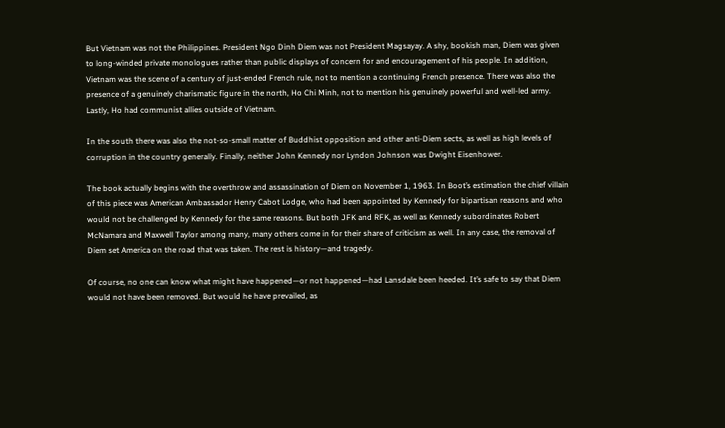But Vietnam was not the Philippines. President Ngo Dinh Diem was not President Magsayay. A shy, bookish man, Diem was given to long-winded private monologues rather than public displays of concern for and encouragement of his people. In addition, Vietnam was the scene of a century of just-ended French rule, not to mention a continuing French presence. There was also the presence of a genuinely charismatic figure in the north, Ho Chi Minh, not to mention his genuinely powerful and well-led army. Lastly, Ho had communist allies outside of Vietnam.

In the south there was also the not-so-small matter of Buddhist opposition and other anti-Diem sects, as well as high levels of corruption in the country generally. Finally, neither John Kennedy nor Lyndon Johnson was Dwight Eisenhower.

The book actually begins with the overthrow and assassination of Diem on November 1, 1963. In Boot’s estimation the chief villain of this piece was American Ambassador Henry Cabot Lodge, who had been appointed by Kennedy for bipartisan reasons and who would not be challenged by Kennedy for the same reasons. But both JFK and RFK, as well as Kennedy subordinates Robert McNamara and Maxwell Taylor among many, many others come in for their share of criticism as well. In any case, the removal of Diem set America on the road that was taken. The rest is history—and tragedy.

Of course, no one can know what might have happened—or not happened—had Lansdale been heeded. It’s safe to say that Diem would not have been removed. But would he have prevailed, as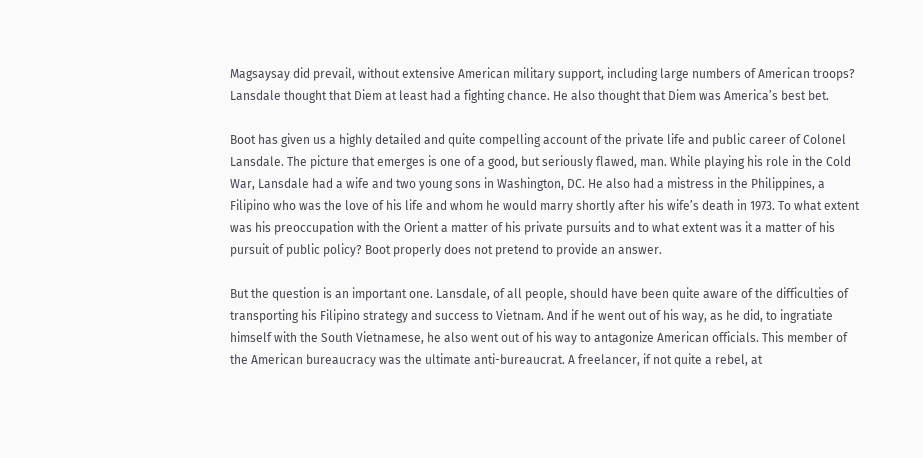Magsaysay did prevail, without extensive American military support, including large numbers of American troops? Lansdale thought that Diem at least had a fighting chance. He also thought that Diem was America’s best bet.

Boot has given us a highly detailed and quite compelling account of the private life and public career of Colonel Lansdale. The picture that emerges is one of a good, but seriously flawed, man. While playing his role in the Cold War, Lansdale had a wife and two young sons in Washington, DC. He also had a mistress in the Philippines, a Filipino who was the love of his life and whom he would marry shortly after his wife’s death in 1973. To what extent was his preoccupation with the Orient a matter of his private pursuits and to what extent was it a matter of his pursuit of public policy? Boot properly does not pretend to provide an answer.

But the question is an important one. Lansdale, of all people, should have been quite aware of the difficulties of transporting his Filipino strategy and success to Vietnam. And if he went out of his way, as he did, to ingratiate himself with the South Vietnamese, he also went out of his way to antagonize American officials. This member of the American bureaucracy was the ultimate anti-bureaucrat. A freelancer, if not quite a rebel, at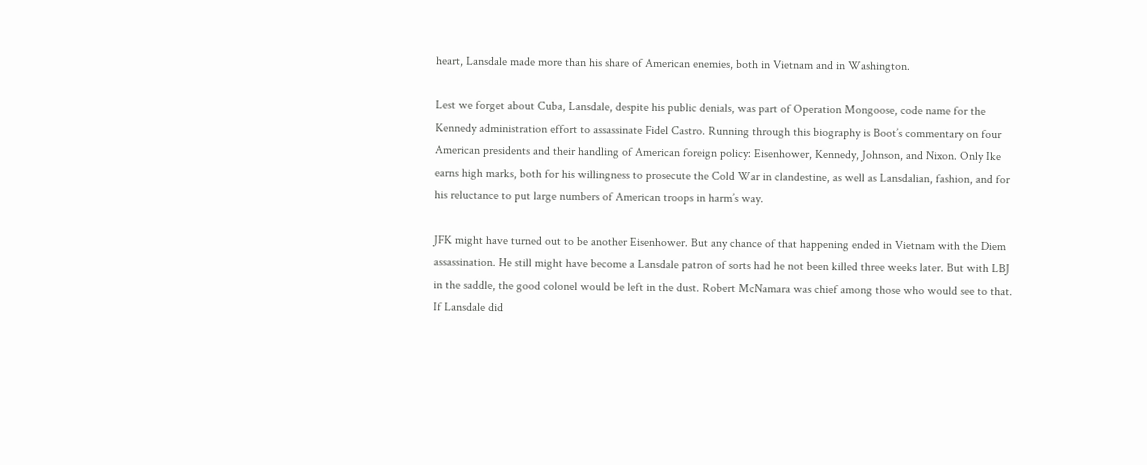heart, Lansdale made more than his share of American enemies, both in Vietnam and in Washington.

Lest we forget about Cuba, Lansdale, despite his public denials, was part of Operation Mongoose, code name for the Kennedy administration effort to assassinate Fidel Castro. Running through this biography is Boot’s commentary on four American presidents and their handling of American foreign policy: Eisenhower, Kennedy, Johnson, and Nixon. Only Ike earns high marks, both for his willingness to prosecute the Cold War in clandestine, as well as Lansdalian, fashion, and for his reluctance to put large numbers of American troops in harm’s way.

JFK might have turned out to be another Eisenhower. But any chance of that happening ended in Vietnam with the Diem assassination. He still might have become a Lansdale patron of sorts had he not been killed three weeks later. But with LBJ in the saddle, the good colonel would be left in the dust. Robert McNamara was chief among those who would see to that. If Lansdale did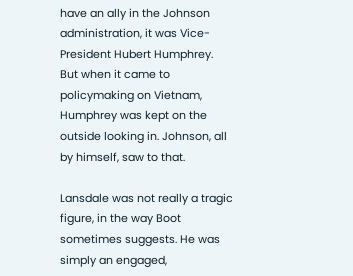have an ally in the Johnson administration, it was Vice-President Hubert Humphrey. But when it came to policymaking on Vietnam, Humphrey was kept on the outside looking in. Johnson, all by himself, saw to that.

Lansdale was not really a tragic figure, in the way Boot sometimes suggests. He was simply an engaged,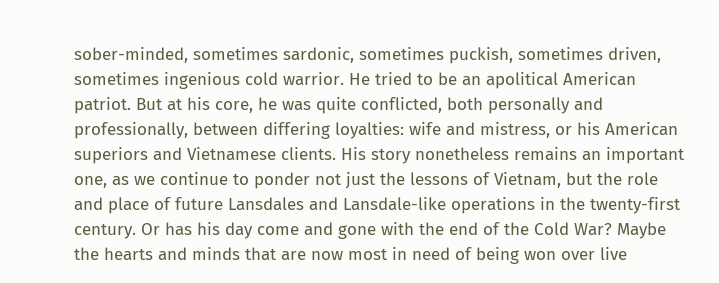sober-minded, sometimes sardonic, sometimes puckish, sometimes driven, sometimes ingenious cold warrior. He tried to be an apolitical American patriot. But at his core, he was quite conflicted, both personally and professionally, between differing loyalties: wife and mistress, or his American superiors and Vietnamese clients. His story nonetheless remains an important one, as we continue to ponder not just the lessons of Vietnam, but the role and place of future Lansdales and Lansdale-like operations in the twenty-first century. Or has his day come and gone with the end of the Cold War? Maybe the hearts and minds that are now most in need of being won over live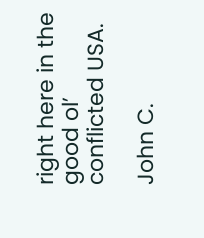right here in the good ol’ conflicted USA.

John C.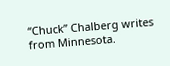“Chuck” Chalberg writes from Minnesota.